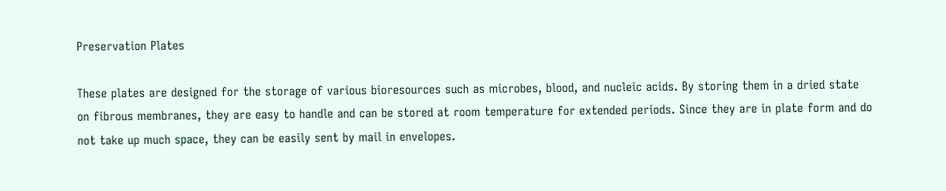Preservation Plates

These plates are designed for the storage of various bioresources such as microbes, blood, and nucleic acids. By storing them in a dried state on fibrous membranes, they are easy to handle and can be stored at room temperature for extended periods. Since they are in plate form and do not take up much space, they can be easily sent by mail in envelopes.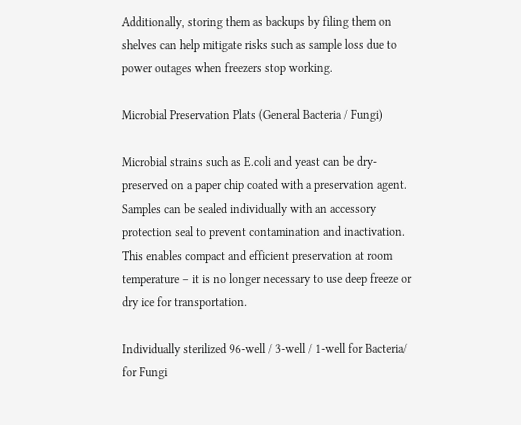Additionally, storing them as backups by filing them on shelves can help mitigate risks such as sample loss due to power outages when freezers stop working.

Microbial Preservation Plats (General Bacteria / Fungi)

Microbial strains such as E.coli and yeast can be dry-preserved on a paper chip coated with a preservation agent. Samples can be sealed individually with an accessory protection seal to prevent contamination and inactivation. This enables compact and efficient preservation at room temperature – it is no longer necessary to use deep freeze or dry ice for transportation.

Individually sterilized 96-well / 3-well / 1-well for Bacteria/ for Fungi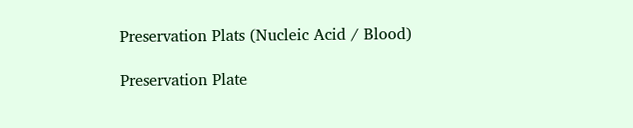Preservation Plats (Nucleic Acid / Blood)

Preservation Plate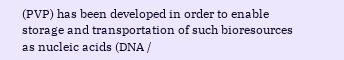(PVP) has been developed in order to enable storage and transportation of such bioresources as nucleic acids (DNA /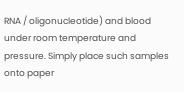RNA / oligonucleotide) and blood under room temperature and pressure. Simply place such samples onto paper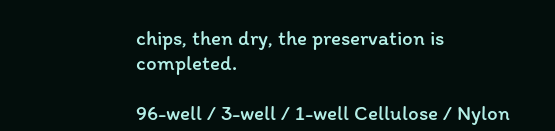chips, then dry, the preservation is completed.

96-well / 3-well / 1-well Cellulose / Nylon